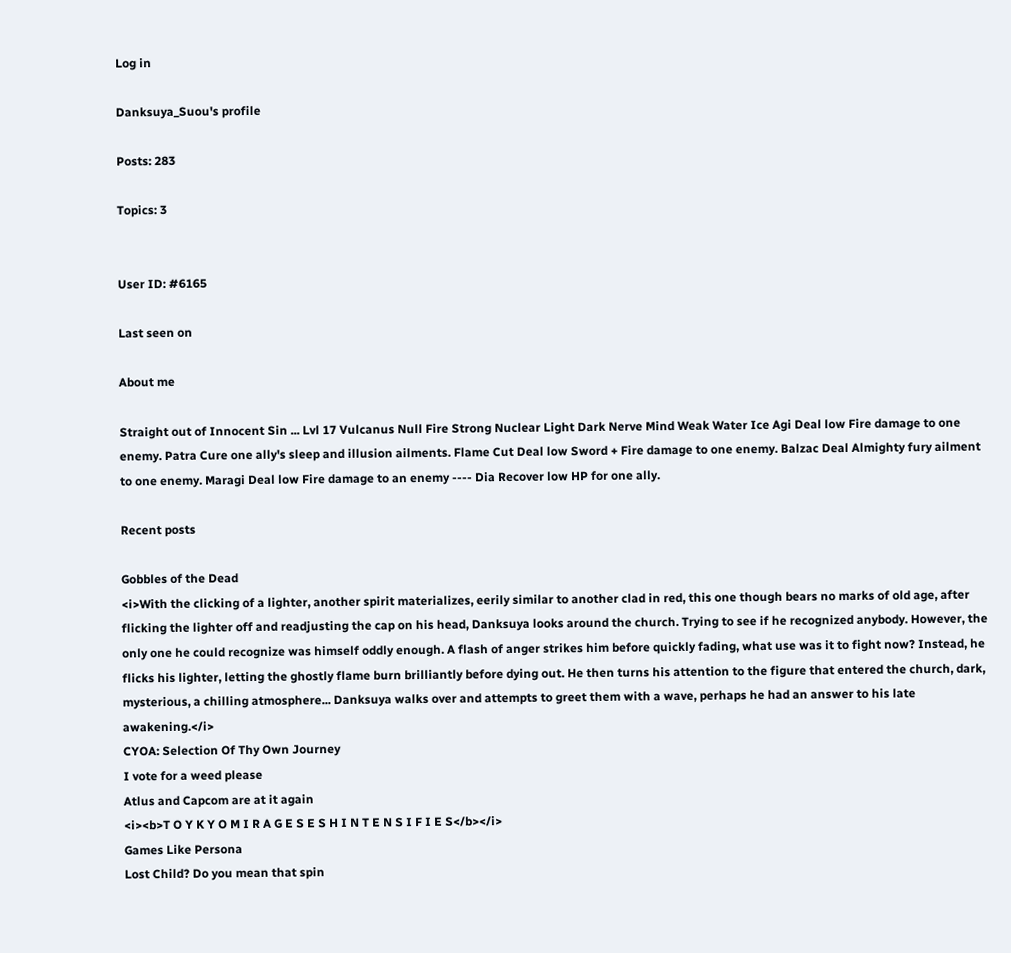Log in

Danksuya_Suou's profile

Posts: 283

Topics: 3


User ID: #6165

Last seen on

About me

Straight out of Innocent Sin ... Lvl 17 Vulcanus Null Fire Strong Nuclear Light Dark Nerve Mind Weak Water Ice Agi Deal low Fire damage to one enemy. Patra Cure one ally's sleep and illusion ailments. Flame Cut Deal low Sword + Fire damage to one enemy. Balzac Deal Almighty fury ailment to one enemy. Maragi Deal low Fire damage to an enemy ---- Dia Recover low HP for one ally.

Recent posts

Gobbles of the Dead
<i>With the clicking of a lighter, another spirit materializes, eerily similar to another clad in red, this one though bears no marks of old age, after flicking the lighter off and readjusting the cap on his head, Danksuya looks around the church. Trying to see if he recognized anybody. However, the only one he could recognize was himself oddly enough. A flash of anger strikes him before quickly fading, what use was it to fight now? Instead, he flicks his lighter, letting the ghostly flame burn brilliantly before dying out. He then turns his attention to the figure that entered the church, dark, mysterious, a chilling atmosphere... Danksuya walks over and attempts to greet them with a wave, perhaps he had an answer to his late awakening.</i>
CYOA: Selection Of Thy Own Journey
I vote for a weed please
Atlus and Capcom are at it again
<i><b>T O Y K Y O M I R A G E S E S H I N T E N S I F I E S</b></i>
Games Like Persona
Lost Child? Do you mean that spin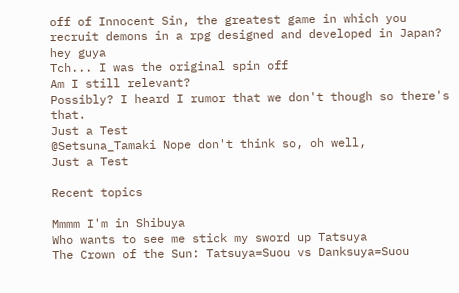off of Innocent Sin, the greatest game in which you recruit demons in a rpg designed and developed in Japan?
hey guya
Tch... I was the original spin off
Am I still relevant?
Possibly? I heard I rumor that we don't though so there's that.
Just a Test
@Setsuna_Tamaki Nope don't think so, oh well,
Just a Test

Recent topics

Mmmm I'm in Shibuya
Who wants to see me stick my sword up Tatsuya
The Crown of the Sun: Tatsuya=Suou vs Danksuya=Suou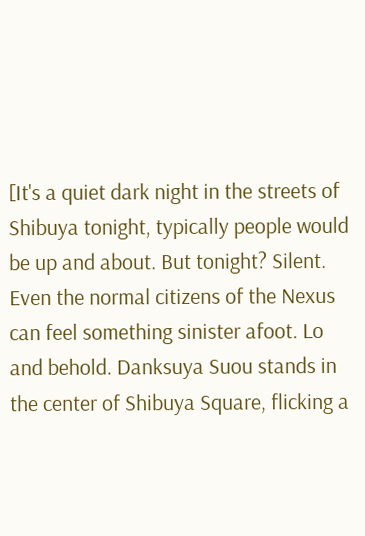[It's a quiet dark night in the streets of Shibuya tonight, typically people would be up and about. But tonight? Silent. Even the normal citizens of the Nexus can feel something sinister afoot. Lo and behold. Danksuya Suou stands in the center of Shibuya Square, flicking a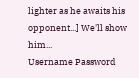lighter as he awaits his opponent...] We'll show him...
Username Password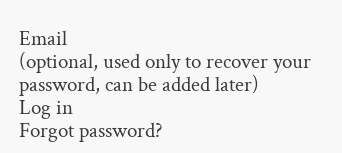Email
(optional, used only to recover your password, can be added later)
Log in
Forgot password?